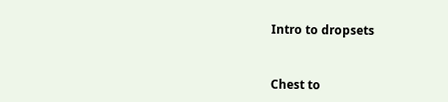Intro to dropsets


Chest to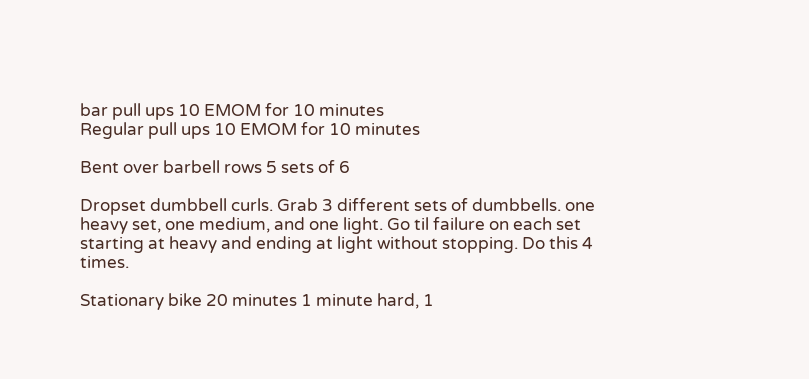bar pull ups 10 EMOM for 10 minutes
Regular pull ups 10 EMOM for 10 minutes

Bent over barbell rows 5 sets of 6

Dropset dumbbell curls. Grab 3 different sets of dumbbells. one heavy set, one medium, and one light. Go til failure on each set starting at heavy and ending at light without stopping. Do this 4 times.

Stationary bike 20 minutes 1 minute hard, 1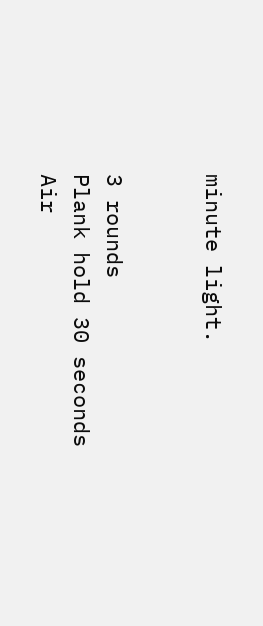minute light.


3 rounds
Plank hold 30 seconds
Air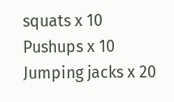squats x 10
Pushups x 10
Jumping jacks x 20